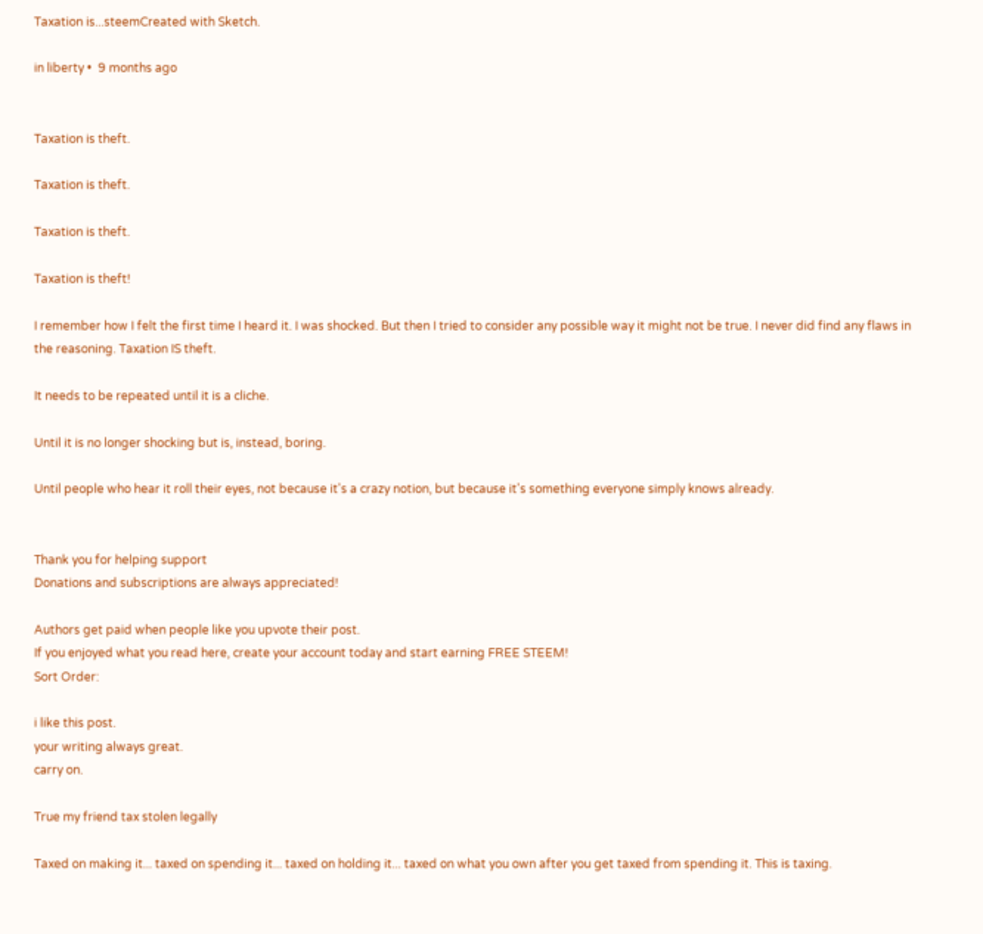Taxation is...steemCreated with Sketch.

in liberty •  9 months ago


Taxation is theft.

Taxation is theft.

Taxation is theft.

Taxation is theft!

I remember how I felt the first time I heard it. I was shocked. But then I tried to consider any possible way it might not be true. I never did find any flaws in the reasoning. Taxation IS theft.

It needs to be repeated until it is a cliche.

Until it is no longer shocking but is, instead, boring.

Until people who hear it roll their eyes, not because it's a crazy notion, but because it's something everyone simply knows already.


Thank you for helping support
Donations and subscriptions are always appreciated!

Authors get paid when people like you upvote their post.
If you enjoyed what you read here, create your account today and start earning FREE STEEM!
Sort Order:

i like this post.
your writing always great.
carry on.

True my friend tax stolen legally

Taxed on making it... taxed on spending it... taxed on holding it... taxed on what you own after you get taxed from spending it. This is taxing.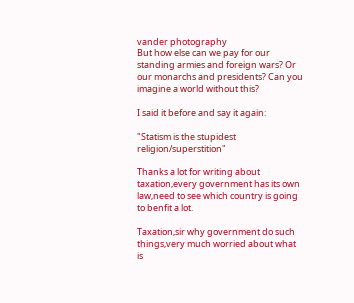vander photography
But how else can we pay for our standing armies and foreign wars? Or our monarchs and presidents? Can you imagine a world without this?

I said it before and say it again:

"Statism is the stupidest religion/superstition"

Thanks a lot for writing about taxation,every government has its own law,need to see which country is going to benfit a lot.

Taxation,sir why government do such things,very much worried about what is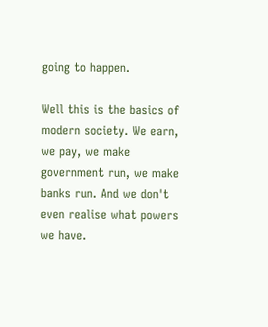going to happen.

Well this is the basics of modern society. We earn, we pay, we make government run, we make banks run. And we don't even realise what powers we have.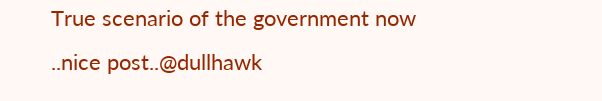True scenario of the government now ..nice post..@dullhawk